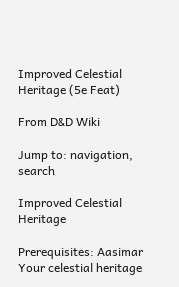Improved Celestial Heritage (5e Feat)

From D&D Wiki

Jump to: navigation, search

Improved Celestial Heritage

Prerequisites: Aasimar
Your celestial heritage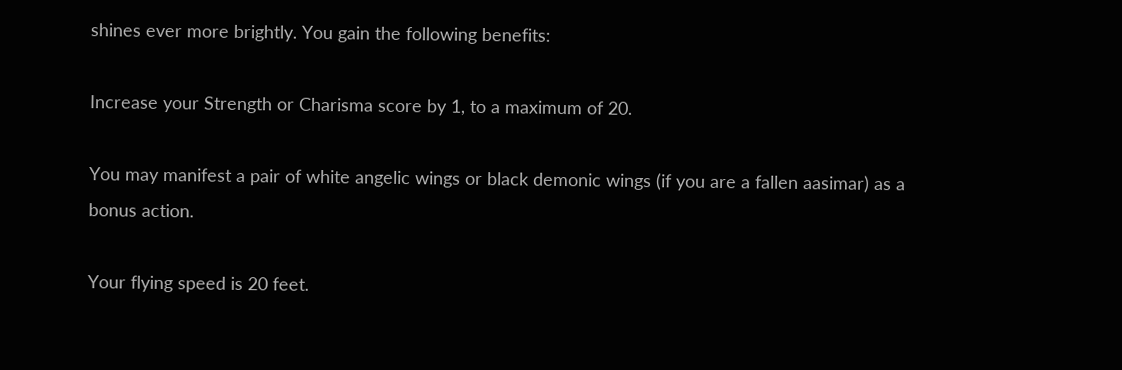shines ever more brightly. You gain the following benefits:

Increase your Strength or Charisma score by 1, to a maximum of 20.

You may manifest a pair of white angelic wings or black demonic wings (if you are a fallen aasimar) as a bonus action.

Your flying speed is 20 feet.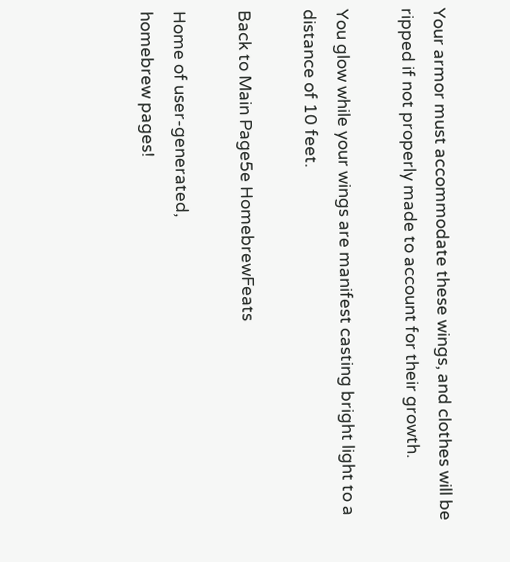Your armor must accommodate these wings, and clothes will be ripped if not properly made to account for their growth.

You glow while your wings are manifest casting bright light to a distance of 10 feet.

Back to Main Page5e HomebrewFeats

Home of user-generated,
homebrew pages!